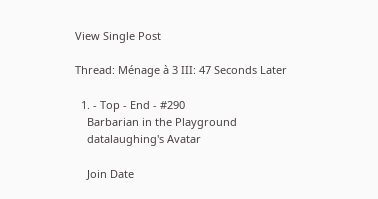View Single Post

Thread: Ménage à 3 III: 47 Seconds Later

  1. - Top - End - #290
    Barbarian in the Playground
    datalaughing's Avatar

    Join Date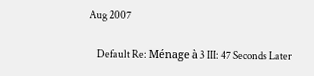Aug 2007

    Default Re: Ménage à 3 III: 47 Seconds Later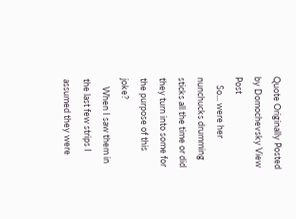Quote Originally Posted by Domochevsky View Post
    So... were her nunchucks drumming sticks all the time or did they turn into some for the purpose of this joke?
    When I saw them in the last few strips I assumed they were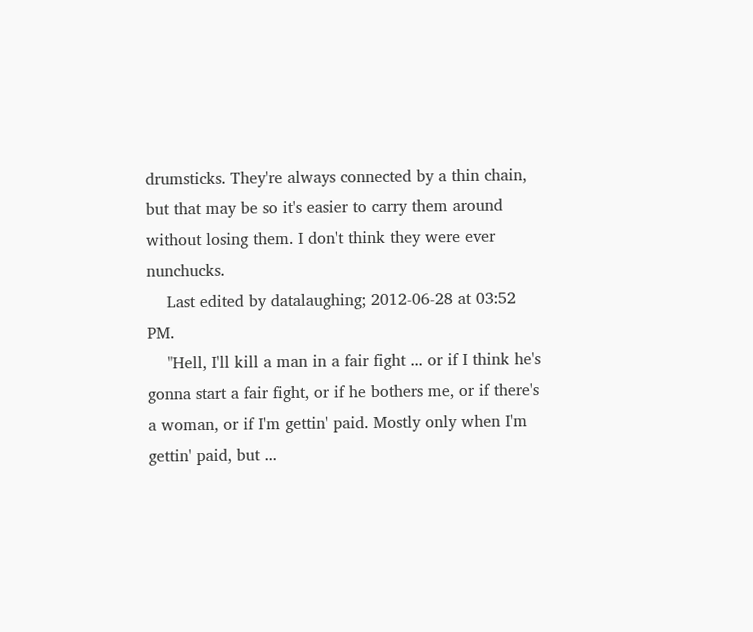drumsticks. They're always connected by a thin chain, but that may be so it's easier to carry them around without losing them. I don't think they were ever nunchucks.
    Last edited by datalaughing; 2012-06-28 at 03:52 PM.
    "Hell, I'll kill a man in a fair fight ... or if I think he's gonna start a fair fight, or if he bothers me, or if there's a woman, or if I'm gettin' paid. Mostly only when I'm gettin' paid, but ...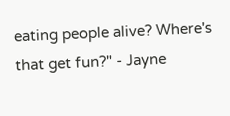eating people alive? Where's that get fun?" - Jayne